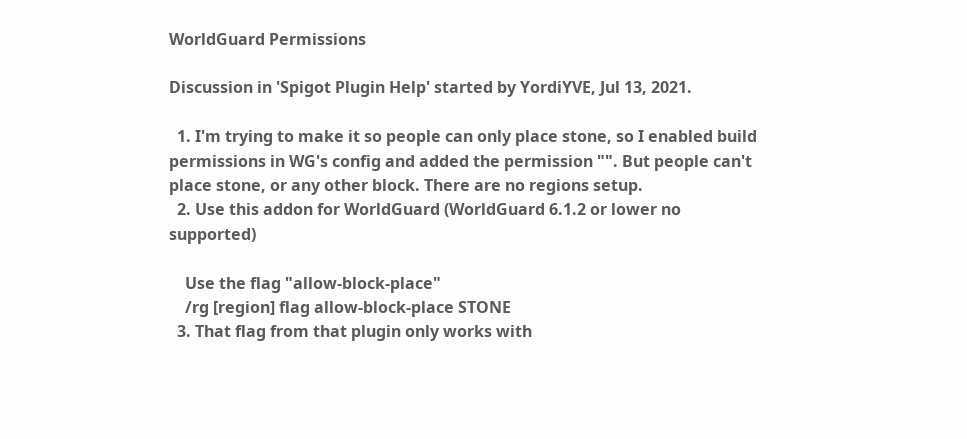WorldGuard Permissions

Discussion in 'Spigot Plugin Help' started by YordiYVE, Jul 13, 2021.

  1. I'm trying to make it so people can only place stone, so I enabled build permissions in WG's config and added the permission "". But people can't place stone, or any other block. There are no regions setup.
  2. Use this addon for WorldGuard (WorldGuard 6.1.2 or lower no supported)

    Use the flag "allow-block-place"
    /rg [region] flag allow-block-place STONE
  3. That flag from that plugin only works with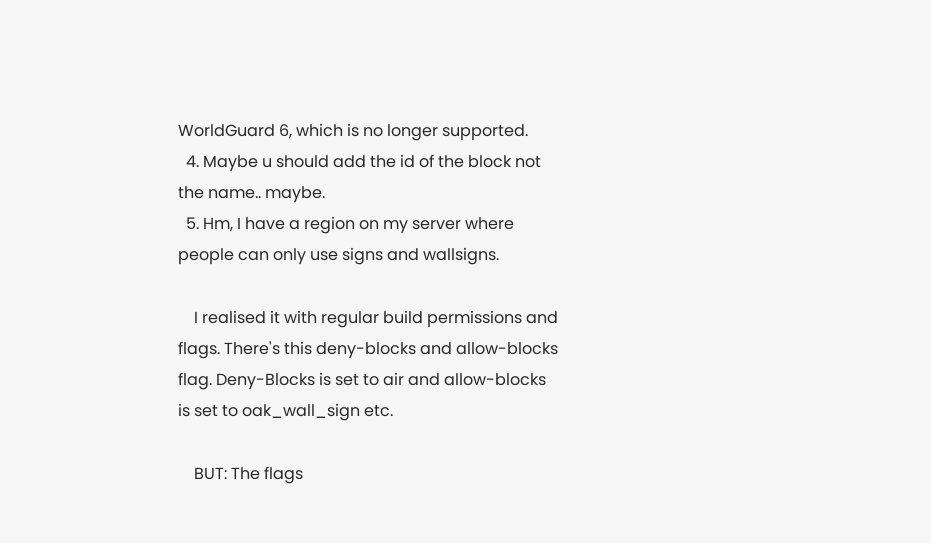WorldGuard 6, which is no longer supported.
  4. Maybe u should add the id of the block not the name.. maybe.
  5. Hm, I have a region on my server where people can only use signs and wallsigns.

    I realised it with regular build permissions and flags. There's this deny-blocks and allow-blocks flag. Deny-Blocks is set to air and allow-blocks is set to oak_wall_sign etc.

    BUT: The flags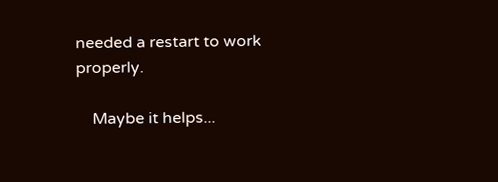needed a restart to work properly.

    Maybe it helps...